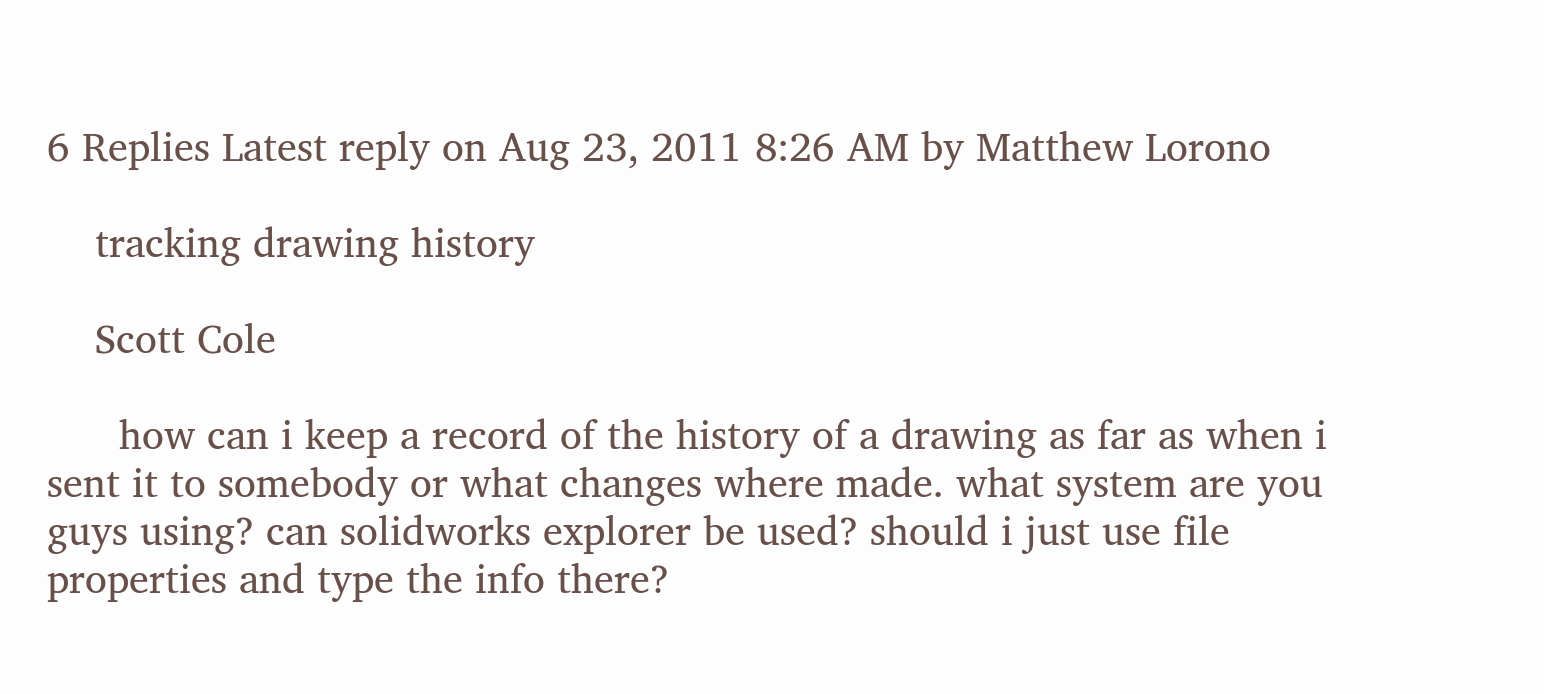6 Replies Latest reply on Aug 23, 2011 8:26 AM by Matthew Lorono

    tracking drawing history

    Scott Cole

      how can i keep a record of the history of a drawing as far as when i sent it to somebody or what changes where made. what system are you guys using? can solidworks explorer be used? should i just use file properties and type the info there?